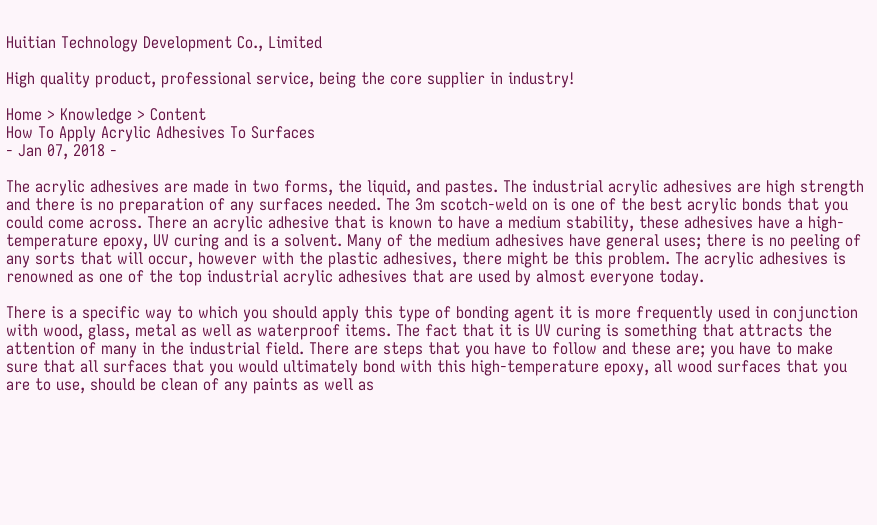Huitian Technology Development Co., Limited

High quality product, professional service, being the core supplier in industry!

Home > Knowledge > Content
How To Apply Acrylic Adhesives To Surfaces
- Jan 07, 2018 -

The acrylic adhesives are made in two forms, the liquid, and pastes. The industrial acrylic adhesives are high strength and there is no preparation of any surfaces needed. The 3m scotch-weld on is one of the best acrylic bonds that you could come across. There an acrylic adhesive that is known to have a medium stability, these adhesives have a high-temperature epoxy, UV curing and is a solvent. Many of the medium adhesives have general uses; there is no peeling of any sorts that will occur, however with the plastic adhesives, there might be this problem. The acrylic adhesives is renowned as one of the top industrial acrylic adhesives that are used by almost everyone today.

There is a specific way to which you should apply this type of bonding agent it is more frequently used in conjunction with wood, glass, metal as well as waterproof items. The fact that it is UV curing is something that attracts the attention of many in the industrial field. There are steps that you have to follow and these are; you have to make sure that all surfaces that you would ultimately bond with this high-temperature epoxy, all wood surfaces that you are to use, should be clean of any paints as well as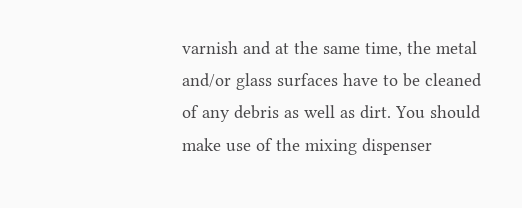varnish and at the same time, the metal and/or glass surfaces have to be cleaned of any debris as well as dirt. You should make use of the mixing dispenser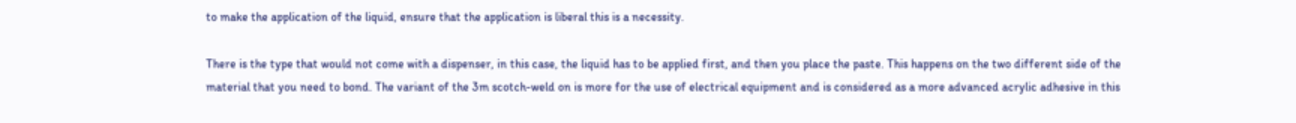to make the application of the liquid, ensure that the application is liberal this is a necessity.

There is the type that would not come with a dispenser, in this case, the liquid has to be applied first, and then you place the paste. This happens on the two different side of the material that you need to bond. The variant of the 3m scotch-weld on is more for the use of electrical equipment and is considered as a more advanced acrylic adhesive in this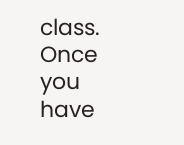class. Once you have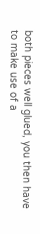both pieces well glued, you then have to make use of a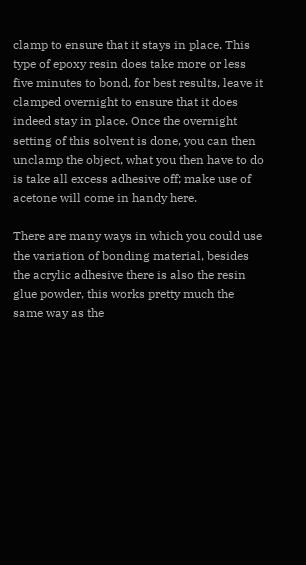clamp to ensure that it stays in place. This type of epoxy resin does take more or less five minutes to bond, for best results, leave it clamped overnight to ensure that it does indeed stay in place. Once the overnight setting of this solvent is done, you can then unclamp the object, what you then have to do is take all excess adhesive off; make use of acetone will come in handy here.

There are many ways in which you could use the variation of bonding material, besides the acrylic adhesive there is also the resin glue powder, this works pretty much the same way as the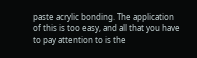paste acrylic bonding. The application of this is too easy, and all that you have to pay attention to is the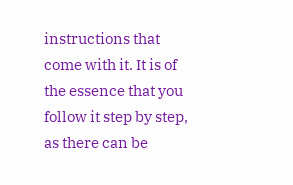instructions that come with it. It is of the essence that you follow it step by step, as there can be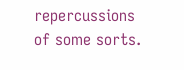repercussions of some sorts.